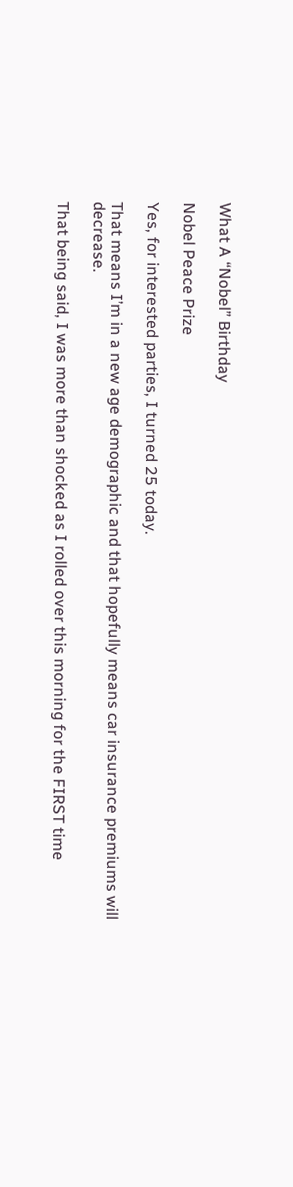What A “Nobel” Birthday

Nobel Peace Prize

Yes, for interested parties, I turned 25 today.

That means I’m in a new age demographic and that hopefully means car insurance premiums will decrease.

That being said, I was more than shocked as I rolled over this morning for the FIRST time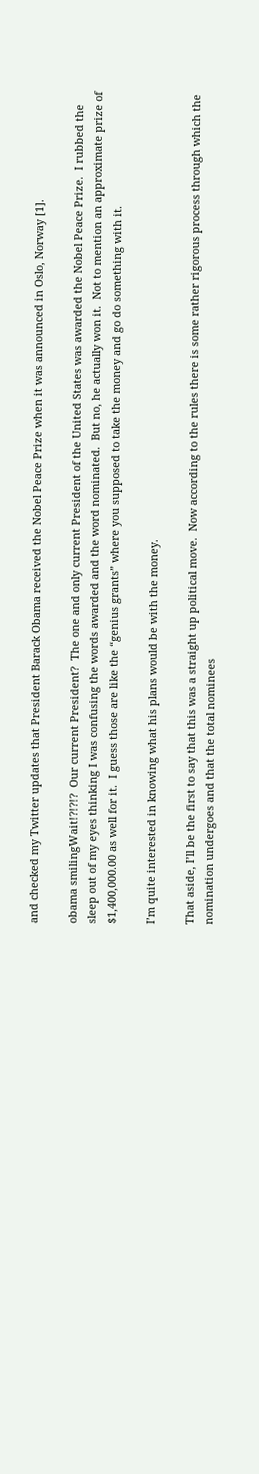and checked my Twitter updates that President Barack Obama received the Nobel Peace Prize when it was announced in Oslo, Norway [1].

obama smilingWait!?!?!?  Our current President?  The one and only current President of the United States was awarded the Nobel Peace Prize.  I rubbed the sleep out of my eyes thinking I was confusing the words awarded and the word nominated.  But no, he actually won it.  Not to mention an approximate prize of $1,400,000.00 as well for it.  I guess those are like the “genius grants” where you supposed to take the money and go do something with it.

I’m quite interested in knowing what his plans would be with the money.

That aside, I’ll be the first to say that this was a straight up political move.  Now according to the rules there is some rather rigorous process through which the nomination undergoes and that the total nominees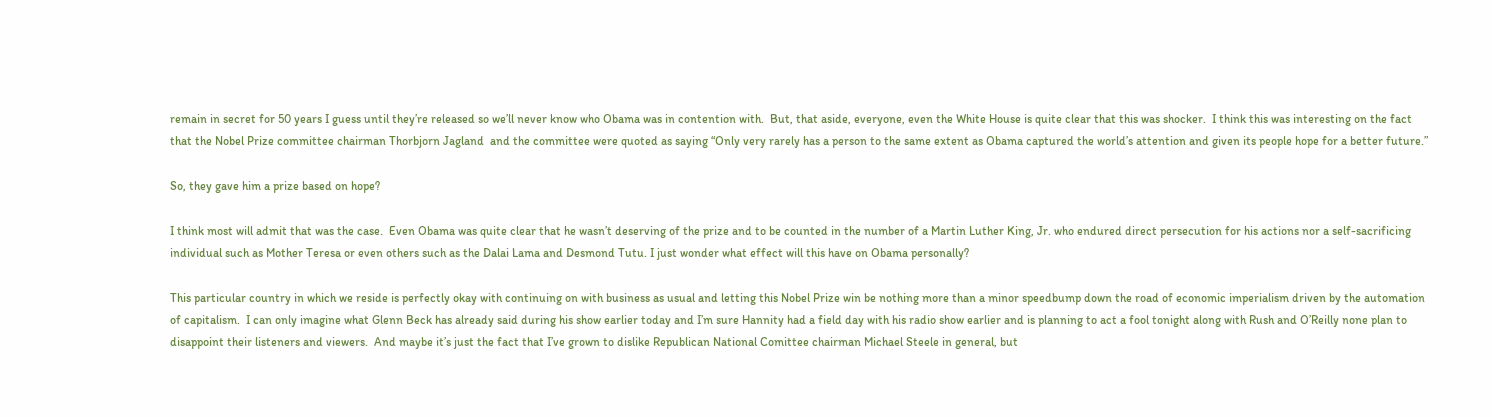remain in secret for 50 years I guess until they’re released so we’ll never know who Obama was in contention with.  But, that aside, everyone, even the White House is quite clear that this was shocker.  I think this was interesting on the fact that the Nobel Prize committee chairman Thorbjorn Jagland  and the committee were quoted as saying “Only very rarely has a person to the same extent as Obama captured the world’s attention and given its people hope for a better future.”

So, they gave him a prize based on hope?

I think most will admit that was the case.  Even Obama was quite clear that he wasn’t deserving of the prize and to be counted in the number of a Martin Luther King, Jr. who endured direct persecution for his actions nor a self-sacrificing individual such as Mother Teresa or even others such as the Dalai Lama and Desmond Tutu. I just wonder what effect will this have on Obama personally?

This particular country in which we reside is perfectly okay with continuing on with business as usual and letting this Nobel Prize win be nothing more than a minor speedbump down the road of economic imperialism driven by the automation of capitalism.  I can only imagine what Glenn Beck has already said during his show earlier today and I’m sure Hannity had a field day with his radio show earlier and is planning to act a fool tonight along with Rush and O’Reilly none plan to disappoint their listeners and viewers.  And maybe it’s just the fact that I’ve grown to dislike Republican National Comittee chairman Michael Steele in general, but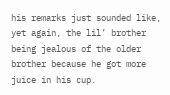his remarks just sounded like, yet again, the lil’ brother being jealous of the older brother because he got more juice in his cup.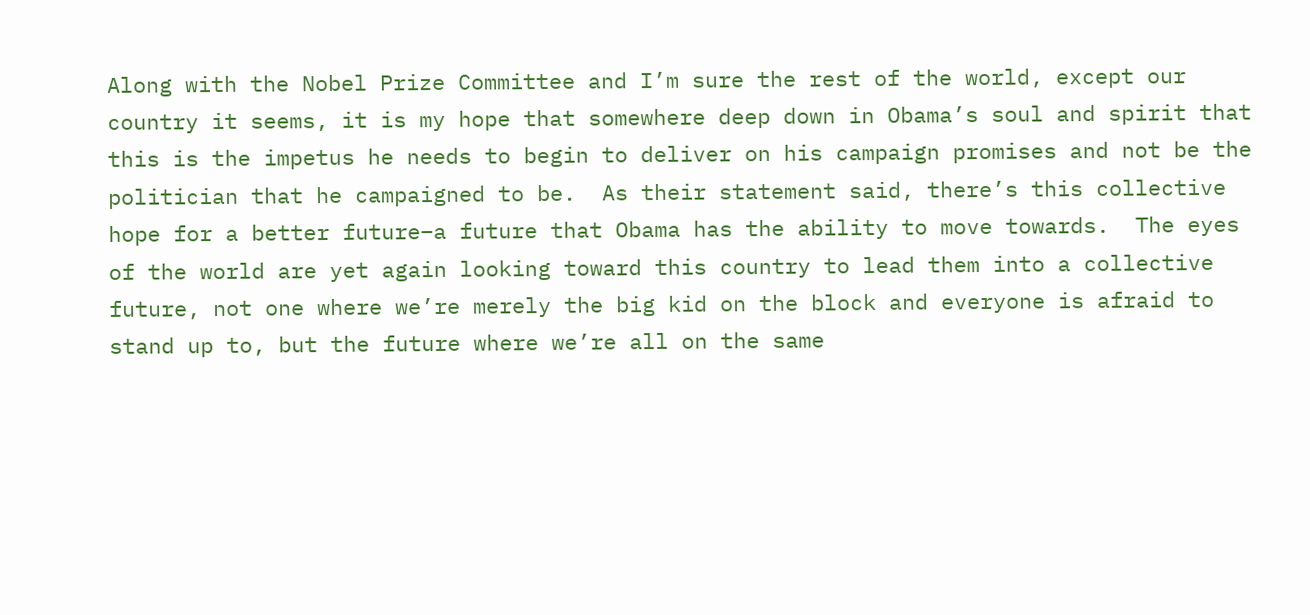Along with the Nobel Prize Committee and I’m sure the rest of the world, except our country it seems, it is my hope that somewhere deep down in Obama’s soul and spirit that this is the impetus he needs to begin to deliver on his campaign promises and not be the politician that he campaigned to be.  As their statement said, there’s this collective hope for a better future–a future that Obama has the ability to move towards.  The eyes of the world are yet again looking toward this country to lead them into a collective future, not one where we’re merely the big kid on the block and everyone is afraid to stand up to, but the future where we’re all on the same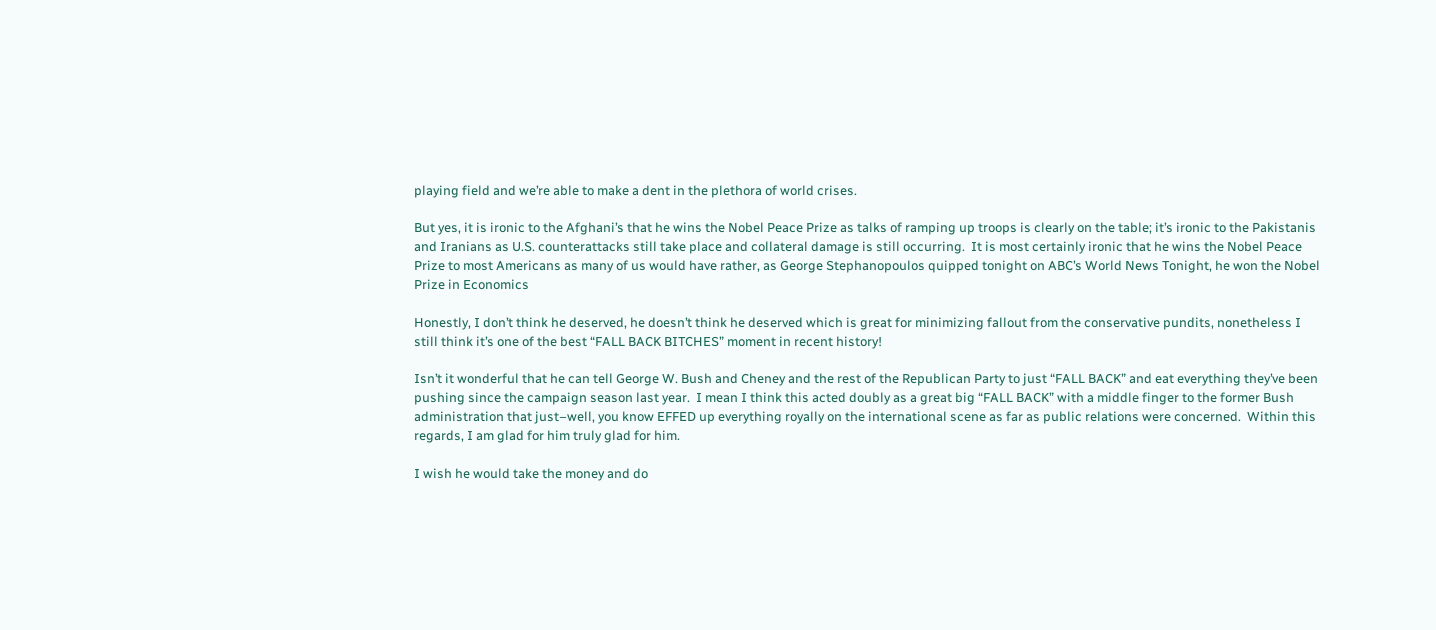playing field and we’re able to make a dent in the plethora of world crises.

But yes, it is ironic to the Afghani’s that he wins the Nobel Peace Prize as talks of ramping up troops is clearly on the table; it’s ironic to the Pakistanis and Iranians as U.S. counterattacks still take place and collateral damage is still occurring.  It is most certainly ironic that he wins the Nobel Peace Prize to most Americans as many of us would have rather, as George Stephanopoulos quipped tonight on ABC’s World News Tonight, he won the Nobel Prize in Economics

Honestly, I don’t think he deserved, he doesn’t think he deserved which is great for minimizing fallout from the conservative pundits, nonetheless I still think it’s one of the best “FALL BACK BITCHES” moment in recent history!

Isn’t it wonderful that he can tell George W. Bush and Cheney and the rest of the Republican Party to just “FALL BACK” and eat everything they’ve been pushing since the campaign season last year.  I mean I think this acted doubly as a great big “FALL BACK” with a middle finger to the former Bush administration that just–well, you know EFFED up everything royally on the international scene as far as public relations were concerned.  Within this regards, I am glad for him truly glad for him.

I wish he would take the money and do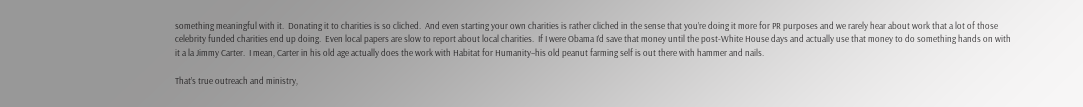something meaningful with it.  Donating it to charities is so cliched.  And even starting your own charities is rather cliched in the sense that you’re doing it more for PR purposes and we rarely hear about work that a lot of those celebrity funded charities end up doing.  Even local papers are slow to report about local charities.  If I were Obama I’d save that money until the post-White House days and actually use that money to do something hands on with it a la Jimmy Carter.  I mean, Carter in his old age actually does the work with Habitat for Humanity–his old peanut farming self is out there with hammer and nails.

That’s true outreach and ministry,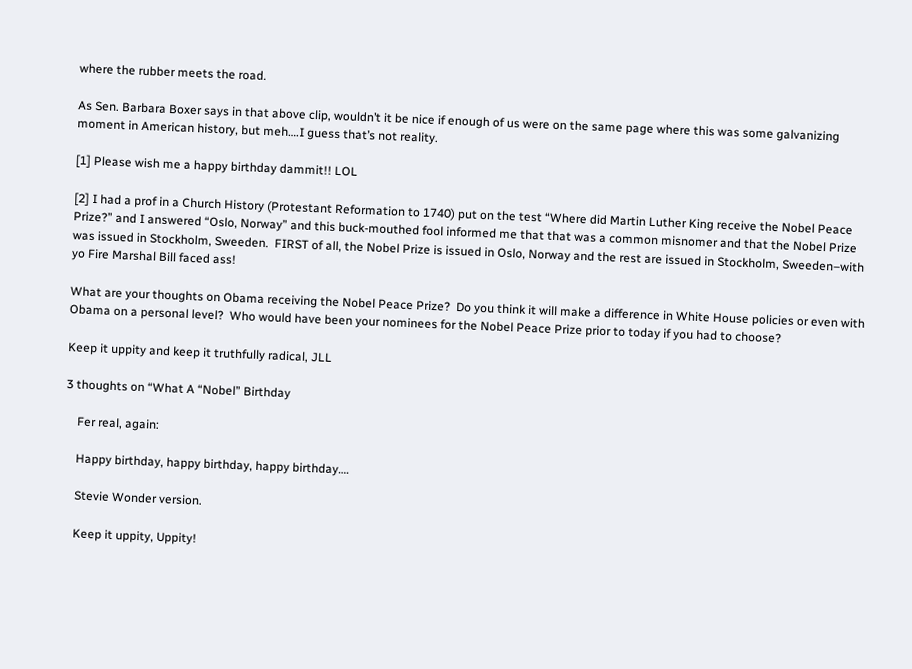where the rubber meets the road.

As Sen. Barbara Boxer says in that above clip, wouldn’t it be nice if enough of us were on the same page where this was some galvanizing moment in American history, but meh….I guess that’s not reality.

[1] Please wish me a happy birthday dammit!! LOL

[2] I had a prof in a Church History (Protestant Reformation to 1740) put on the test “Where did Martin Luther King receive the Nobel Peace Prize?” and I answered “Oslo, Norway” and this buck-mouthed fool informed me that that was a common misnomer and that the Nobel Prize was issued in Stockholm, Sweeden.  FIRST of all, the Nobel Prize is issued in Oslo, Norway and the rest are issued in Stockholm, Sweeden–with yo Fire Marshal Bill faced ass!

What are your thoughts on Obama receiving the Nobel Peace Prize?  Do you think it will make a difference in White House policies or even with Obama on a personal level?  Who would have been your nominees for the Nobel Peace Prize prior to today if you had to choose?

Keep it uppity and keep it truthfully radical, JLL

3 thoughts on “What A “Nobel” Birthday

    Fer real, again:

    Happy birthday, happy birthday, happy birthday….

    Stevie Wonder version.

    Keep it uppity, Uppity!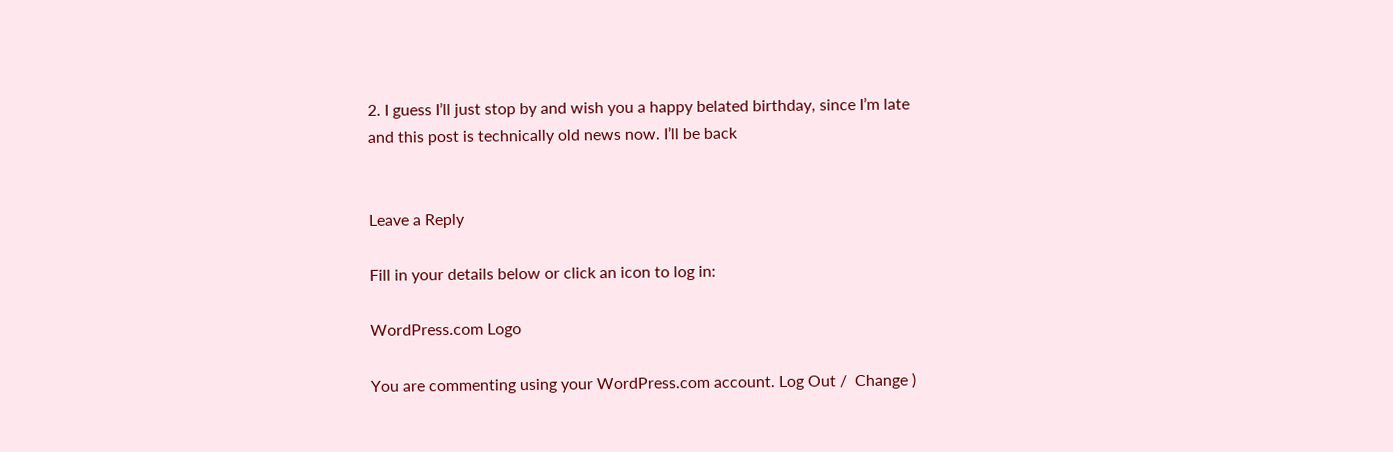2. I guess I’ll just stop by and wish you a happy belated birthday, since I’m late and this post is technically old news now. I’ll be back


Leave a Reply

Fill in your details below or click an icon to log in:

WordPress.com Logo

You are commenting using your WordPress.com account. Log Out /  Change )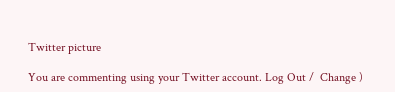Twitter picture

You are commenting using your Twitter account. Log Out /  Change )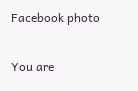Facebook photo

You are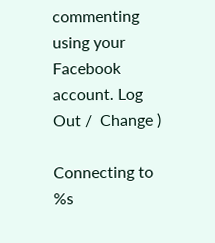commenting using your Facebook account. Log Out /  Change )

Connecting to %s